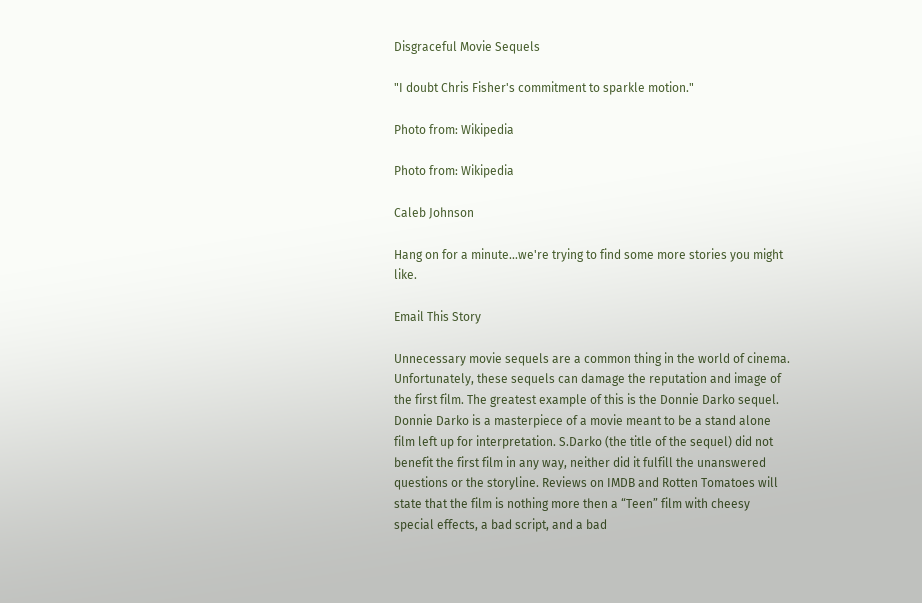Disgraceful Movie Sequels

"I doubt Chris Fisher's commitment to sparkle motion."

Photo from: Wikipedia

Photo from: Wikipedia

Caleb Johnson

Hang on for a minute...we're trying to find some more stories you might like.

Email This Story

Unnecessary movie sequels are a common thing in the world of cinema. Unfortunately, these sequels can damage the reputation and image of the first film. The greatest example of this is the Donnie Darko sequel. Donnie Darko is a masterpiece of a movie meant to be a stand alone film left up for interpretation. S.Darko (the title of the sequel) did not benefit the first film in any way, neither did it fulfill the unanswered questions or the storyline. Reviews on IMDB and Rotten Tomatoes will state that the film is nothing more then a “Teen” film with cheesy special effects, a bad script, and a bad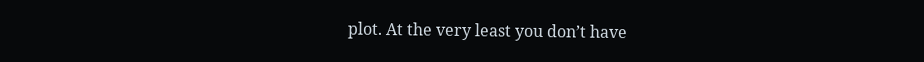plot. At the very least you don’t have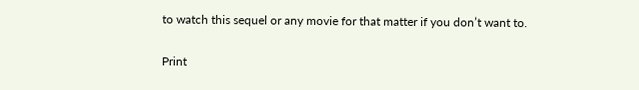to watch this sequel or any movie for that matter if you don’t want to.


Print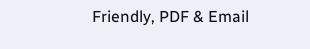Friendly, PDF & Email